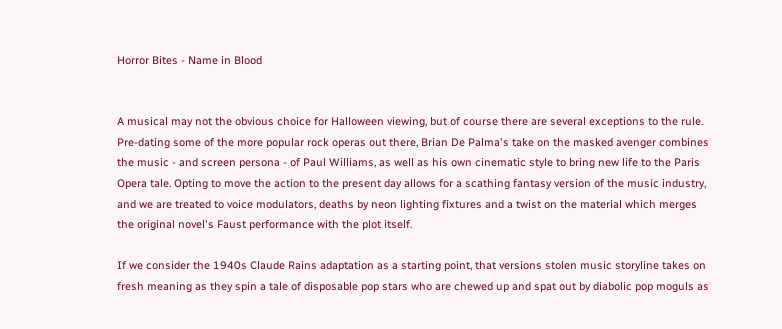Horror Bites - Name in Blood


A musical may not the obvious choice for Halloween viewing, but of course there are several exceptions to the rule. Pre-dating some of the more popular rock operas out there, Brian De Palma's take on the masked avenger combines the music - and screen persona - of Paul Williams, as well as his own cinematic style to bring new life to the Paris Opera tale. Opting to move the action to the present day allows for a scathing fantasy version of the music industry, and we are treated to voice modulators, deaths by neon lighting fixtures and a twist on the material which merges the original novel's Faust performance with the plot itself.

If we consider the 1940s Claude Rains adaptation as a starting point, that versions stolen music storyline takes on fresh meaning as they spin a tale of disposable pop stars who are chewed up and spat out by diabolic pop moguls as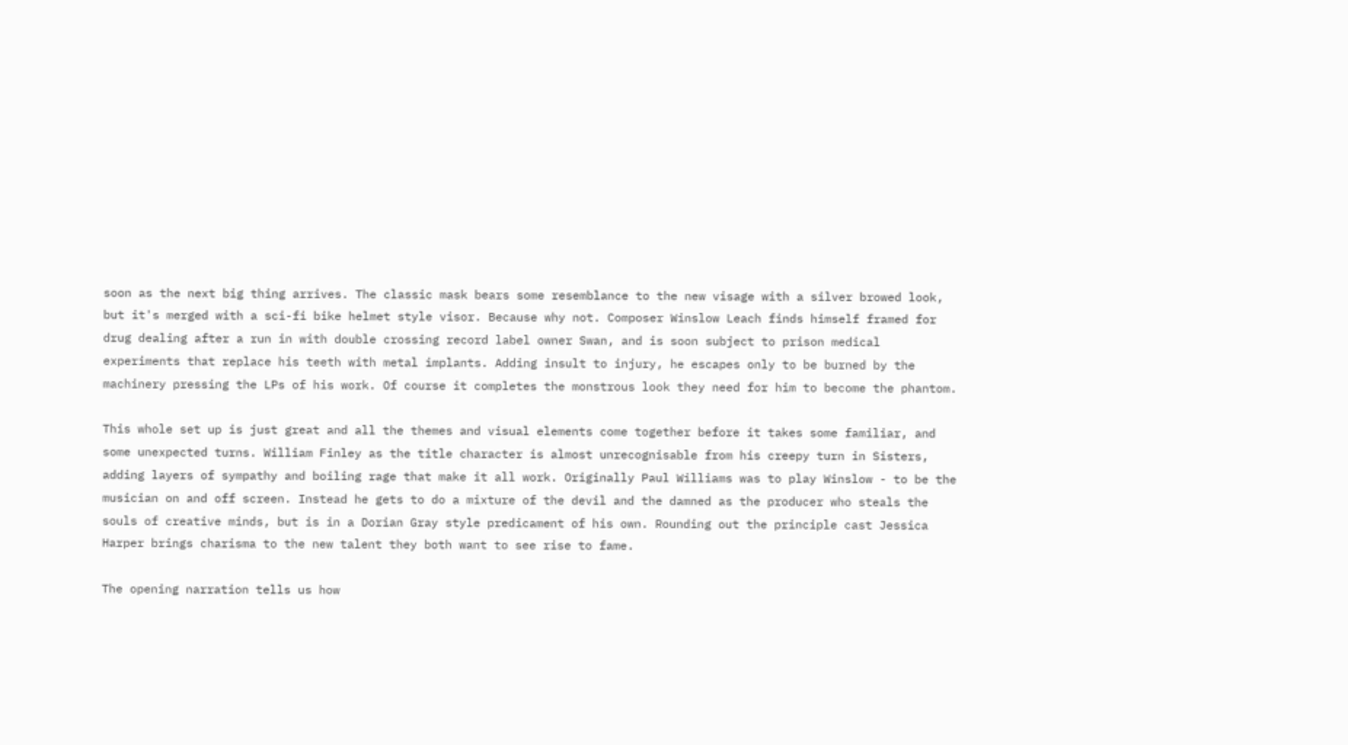soon as the next big thing arrives. The classic mask bears some resemblance to the new visage with a silver browed look, but it's merged with a sci-fi bike helmet style visor. Because why not. Composer Winslow Leach finds himself framed for drug dealing after a run in with double crossing record label owner Swan, and is soon subject to prison medical experiments that replace his teeth with metal implants. Adding insult to injury, he escapes only to be burned by the machinery pressing the LPs of his work. Of course it completes the monstrous look they need for him to become the phantom.

This whole set up is just great and all the themes and visual elements come together before it takes some familiar, and some unexpected turns. William Finley as the title character is almost unrecognisable from his creepy turn in Sisters, adding layers of sympathy and boiling rage that make it all work. Originally Paul Williams was to play Winslow - to be the musician on and off screen. Instead he gets to do a mixture of the devil and the damned as the producer who steals the souls of creative minds, but is in a Dorian Gray style predicament of his own. Rounding out the principle cast Jessica Harper brings charisma to the new talent they both want to see rise to fame.

The opening narration tells us how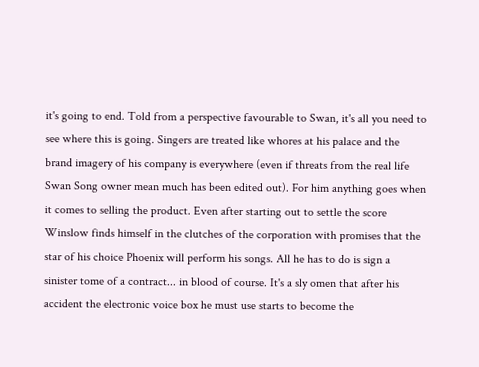it's going to end. Told from a perspective favourable to Swan, it's all you need to see where this is going. Singers are treated like whores at his palace and the brand imagery of his company is everywhere (even if threats from the real life Swan Song owner mean much has been edited out). For him anything goes when it comes to selling the product. Even after starting out to settle the score Winslow finds himself in the clutches of the corporation with promises that the star of his choice Phoenix will perform his songs. All he has to do is sign a sinister tome of a contract... in blood of course. It's a sly omen that after his accident the electronic voice box he must use starts to become the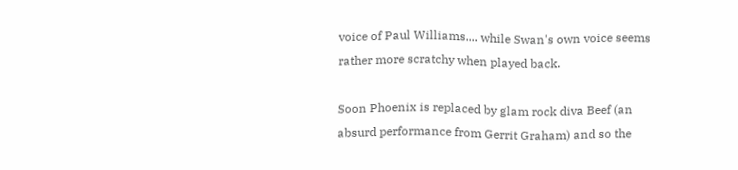voice of Paul Williams.... while Swan's own voice seems rather more scratchy when played back.

Soon Phoenix is replaced by glam rock diva Beef (an absurd performance from Gerrit Graham) and so the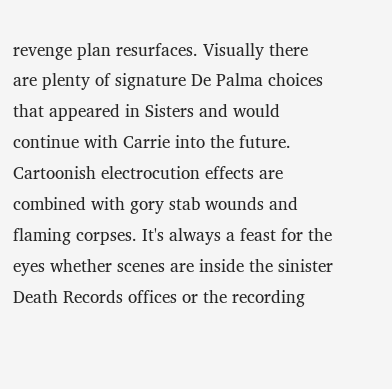revenge plan resurfaces. Visually there are plenty of signature De Palma choices that appeared in Sisters and would continue with Carrie into the future. Cartoonish electrocution effects are combined with gory stab wounds and flaming corpses. It's always a feast for the eyes whether scenes are inside the sinister Death Records offices or the recording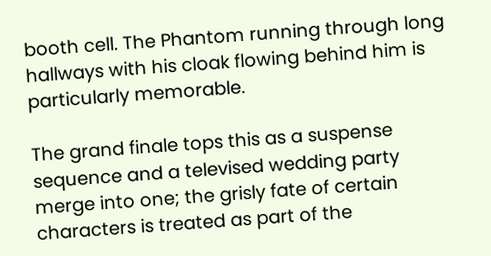booth cell. The Phantom running through long hallways with his cloak flowing behind him is particularly memorable.

The grand finale tops this as a suspense sequence and a televised wedding party merge into one; the grisly fate of certain characters is treated as part of the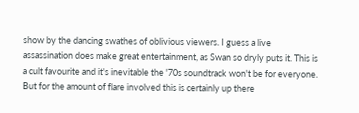show by the dancing swathes of oblivious viewers. I guess a live assassination does make great entertainment, as Swan so dryly puts it. This is a cult favourite and it's inevitable the '70s soundtrack won't be for everyone. But for the amount of flare involved this is certainly up there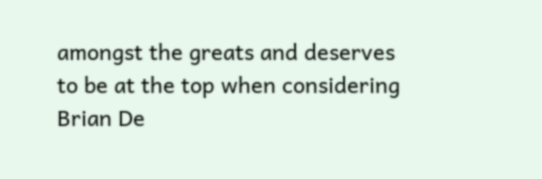amongst the greats and deserves to be at the top when considering Brian De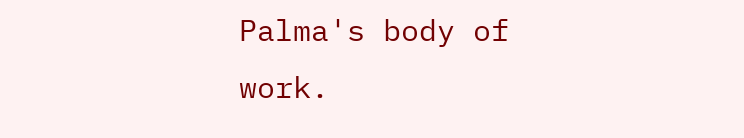Palma's body of work.